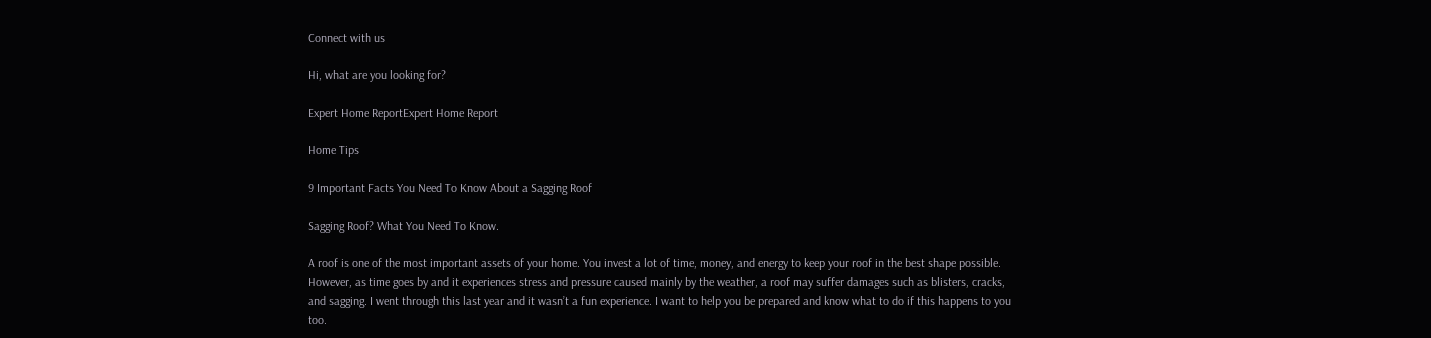Connect with us

Hi, what are you looking for?

Expert Home ReportExpert Home Report

Home Tips

9 Important Facts You Need To Know About a Sagging Roof

Sagging Roof? What You Need To Know.

A roof is one of the most important assets of your home. You invest a lot of time, money, and energy to keep your roof in the best shape possible. However, as time goes by and it experiences stress and pressure caused mainly by the weather, a roof may suffer damages such as blisters, cracks, and sagging. I went through this last year and it wasn’t a fun experience. I want to help you be prepared and know what to do if this happens to you too.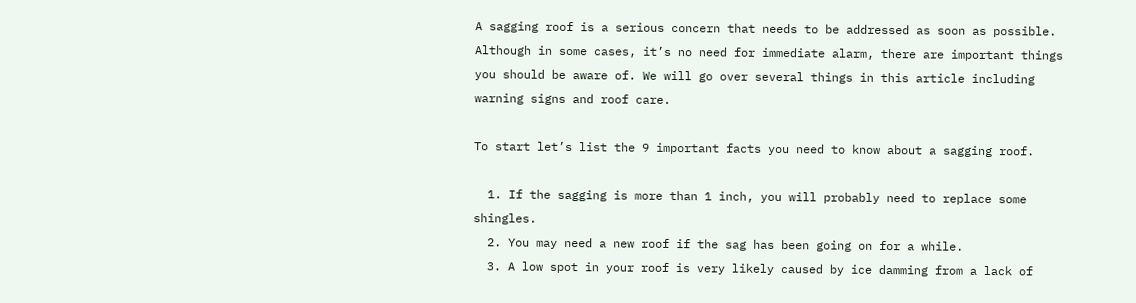A sagging roof is a serious concern that needs to be addressed as soon as possible. Although in some cases, it’s no need for immediate alarm, there are important things you should be aware of. We will go over several things in this article including warning signs and roof care.

To start let’s list the 9 important facts you need to know about a sagging roof.

  1. If the sagging is more than 1 inch, you will probably need to replace some shingles.
  2. You may need a new roof if the sag has been going on for a while.
  3. A low spot in your roof is very likely caused by ice damming from a lack of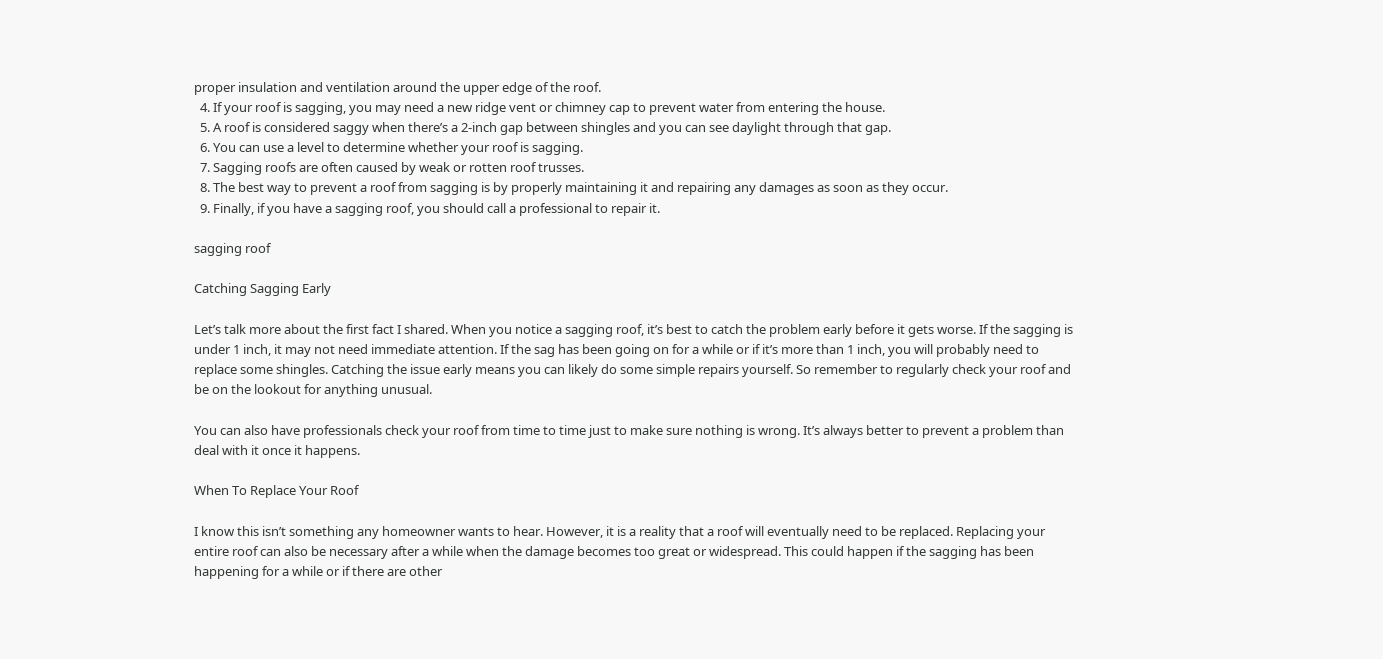proper insulation and ventilation around the upper edge of the roof.
  4. If your roof is sagging, you may need a new ridge vent or chimney cap to prevent water from entering the house.
  5. A roof is considered saggy when there’s a 2-inch gap between shingles and you can see daylight through that gap.
  6. You can use a level to determine whether your roof is sagging.
  7. Sagging roofs are often caused by weak or rotten roof trusses.
  8. The best way to prevent a roof from sagging is by properly maintaining it and repairing any damages as soon as they occur.
  9. Finally, if you have a sagging roof, you should call a professional to repair it.

sagging roof

Catching Sagging Early

Let’s talk more about the first fact I shared. When you notice a sagging roof, it’s best to catch the problem early before it gets worse. If the sagging is under 1 inch, it may not need immediate attention. If the sag has been going on for a while or if it’s more than 1 inch, you will probably need to replace some shingles. Catching the issue early means you can likely do some simple repairs yourself. So remember to regularly check your roof and be on the lookout for anything unusual.

You can also have professionals check your roof from time to time just to make sure nothing is wrong. It’s always better to prevent a problem than deal with it once it happens.

When To Replace Your Roof

I know this isn’t something any homeowner wants to hear. However, it is a reality that a roof will eventually need to be replaced. Replacing your entire roof can also be necessary after a while when the damage becomes too great or widespread. This could happen if the sagging has been happening for a while or if there are other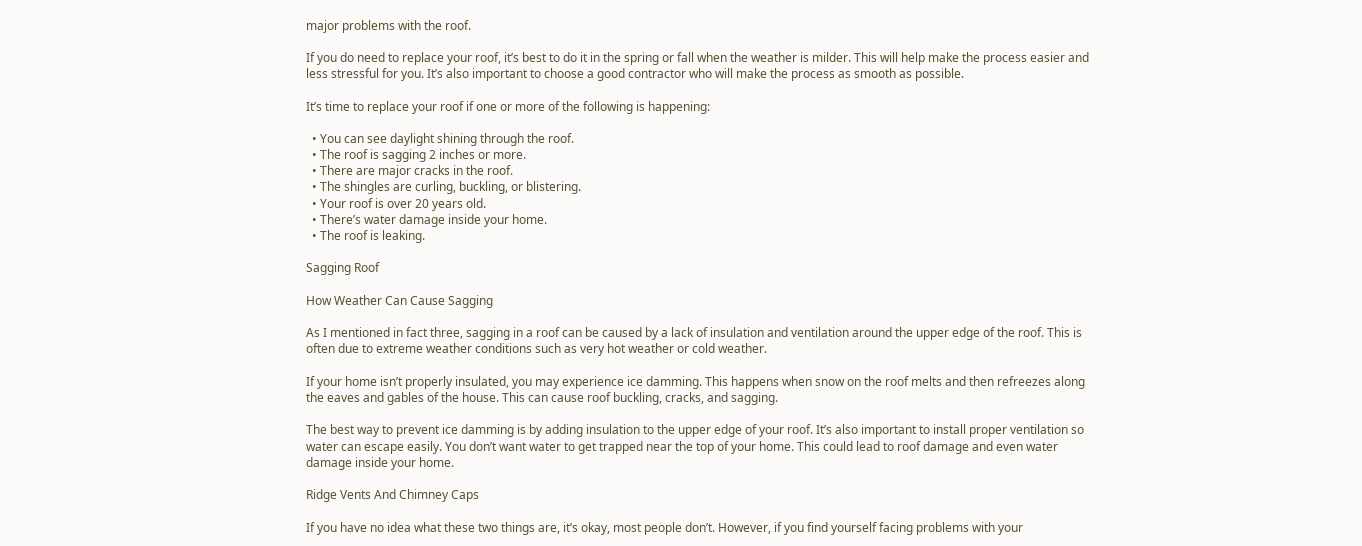major problems with the roof.

If you do need to replace your roof, it’s best to do it in the spring or fall when the weather is milder. This will help make the process easier and less stressful for you. It’s also important to choose a good contractor who will make the process as smooth as possible.

It’s time to replace your roof if one or more of the following is happening:

  • You can see daylight shining through the roof.
  • The roof is sagging 2 inches or more.
  • There are major cracks in the roof.
  • The shingles are curling, buckling, or blistering.
  • Your roof is over 20 years old.
  • There’s water damage inside your home.
  • The roof is leaking.

Sagging Roof

How Weather Can Cause Sagging

As I mentioned in fact three, sagging in a roof can be caused by a lack of insulation and ventilation around the upper edge of the roof. This is often due to extreme weather conditions such as very hot weather or cold weather.

If your home isn’t properly insulated, you may experience ice damming. This happens when snow on the roof melts and then refreezes along the eaves and gables of the house. This can cause roof buckling, cracks, and sagging.

The best way to prevent ice damming is by adding insulation to the upper edge of your roof. It’s also important to install proper ventilation so water can escape easily. You don’t want water to get trapped near the top of your home. This could lead to roof damage and even water damage inside your home.

Ridge Vents And Chimney Caps

If you have no idea what these two things are, it’s okay, most people don’t. However, if you find yourself facing problems with your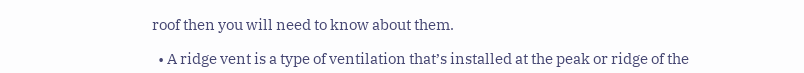roof then you will need to know about them.

  • A ridge vent is a type of ventilation that’s installed at the peak or ridge of the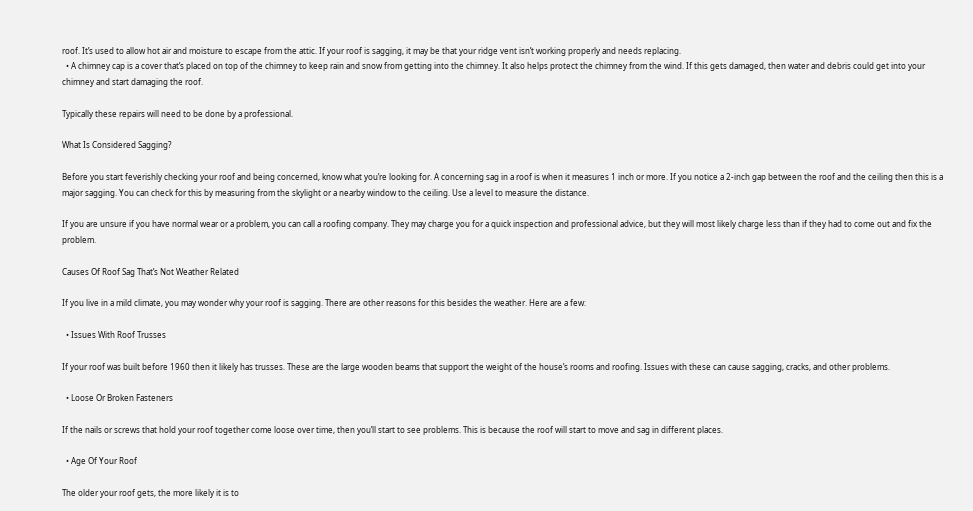roof. It’s used to allow hot air and moisture to escape from the attic. If your roof is sagging, it may be that your ridge vent isn’t working properly and needs replacing.
  • A chimney cap is a cover that’s placed on top of the chimney to keep rain and snow from getting into the chimney. It also helps protect the chimney from the wind. If this gets damaged, then water and debris could get into your chimney and start damaging the roof.

Typically these repairs will need to be done by a professional.

What Is Considered Sagging?

Before you start feverishly checking your roof and being concerned, know what you’re looking for. A concerning sag in a roof is when it measures 1 inch or more. If you notice a 2-inch gap between the roof and the ceiling then this is a major sagging. You can check for this by measuring from the skylight or a nearby window to the ceiling. Use a level to measure the distance.

If you are unsure if you have normal wear or a problem, you can call a roofing company. They may charge you for a quick inspection and professional advice, but they will most likely charge less than if they had to come out and fix the problem.

Causes Of Roof Sag That’s Not Weather Related

If you live in a mild climate, you may wonder why your roof is sagging. There are other reasons for this besides the weather. Here are a few:

  • Issues With Roof Trusses

If your roof was built before 1960 then it likely has trusses. These are the large wooden beams that support the weight of the house’s rooms and roofing. Issues with these can cause sagging, cracks, and other problems.

  • Loose Or Broken Fasteners

If the nails or screws that hold your roof together come loose over time, then you’ll start to see problems. This is because the roof will start to move and sag in different places.

  • Age Of Your Roof

The older your roof gets, the more likely it is to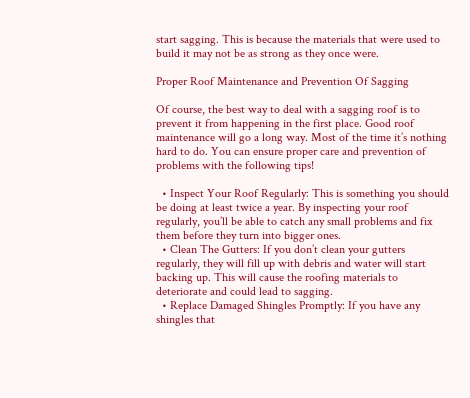start sagging. This is because the materials that were used to build it may not be as strong as they once were.

Proper Roof Maintenance and Prevention Of Sagging

Of course, the best way to deal with a sagging roof is to prevent it from happening in the first place. Good roof maintenance will go a long way. Most of the time it’s nothing hard to do. You can ensure proper care and prevention of problems with the following tips!

  • Inspect Your Roof Regularly: This is something you should be doing at least twice a year. By inspecting your roof regularly, you’ll be able to catch any small problems and fix them before they turn into bigger ones.
  • Clean The Gutters: If you don’t clean your gutters regularly, they will fill up with debris and water will start backing up. This will cause the roofing materials to deteriorate and could lead to sagging.
  • Replace Damaged Shingles Promptly: If you have any shingles that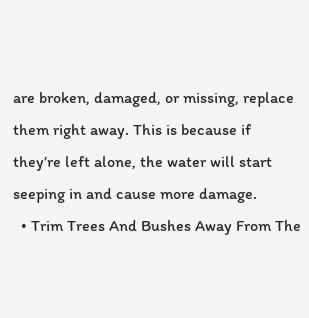are broken, damaged, or missing, replace them right away. This is because if they’re left alone, the water will start seeping in and cause more damage.
  • Trim Trees And Bushes Away From The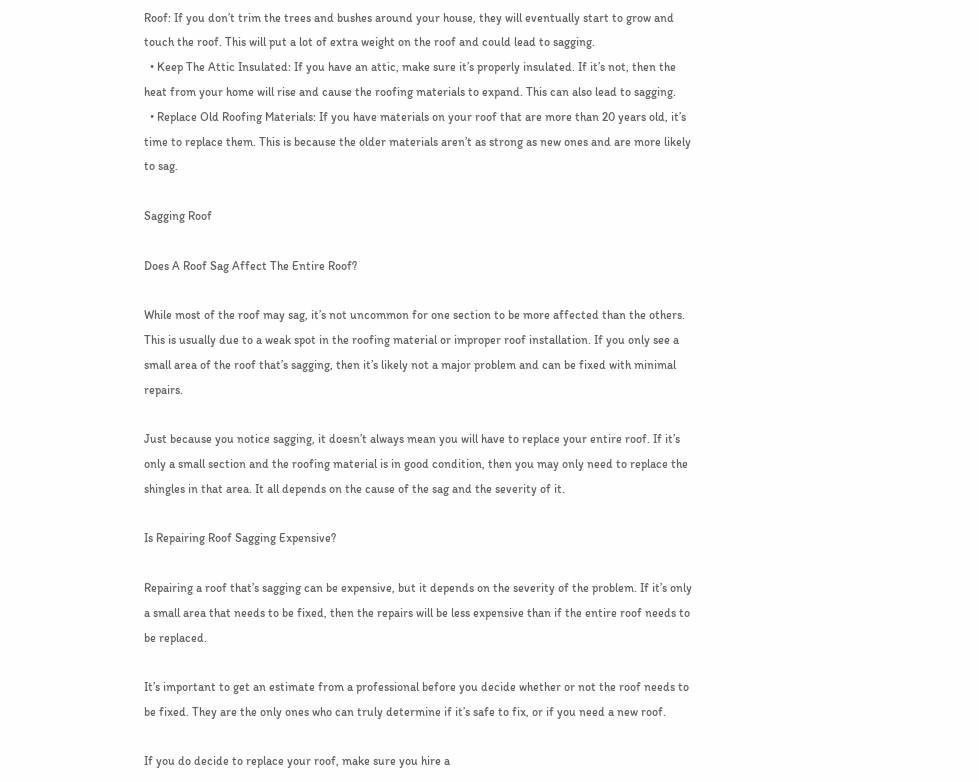Roof: If you don’t trim the trees and bushes around your house, they will eventually start to grow and touch the roof. This will put a lot of extra weight on the roof and could lead to sagging.
  • Keep The Attic Insulated: If you have an attic, make sure it’s properly insulated. If it’s not, then the heat from your home will rise and cause the roofing materials to expand. This can also lead to sagging.
  • Replace Old Roofing Materials: If you have materials on your roof that are more than 20 years old, it’s time to replace them. This is because the older materials aren’t as strong as new ones and are more likely to sag.

Sagging Roof

Does A Roof Sag Affect The Entire Roof?

While most of the roof may sag, it’s not uncommon for one section to be more affected than the others. This is usually due to a weak spot in the roofing material or improper roof installation. If you only see a small area of the roof that’s sagging, then it’s likely not a major problem and can be fixed with minimal repairs.

Just because you notice sagging, it doesn’t always mean you will have to replace your entire roof. If it’s only a small section and the roofing material is in good condition, then you may only need to replace the shingles in that area. It all depends on the cause of the sag and the severity of it.

Is Repairing Roof Sagging Expensive?

Repairing a roof that’s sagging can be expensive, but it depends on the severity of the problem. If it’s only a small area that needs to be fixed, then the repairs will be less expensive than if the entire roof needs to be replaced.

It’s important to get an estimate from a professional before you decide whether or not the roof needs to be fixed. They are the only ones who can truly determine if it’s safe to fix, or if you need a new roof.

If you do decide to replace your roof, make sure you hire a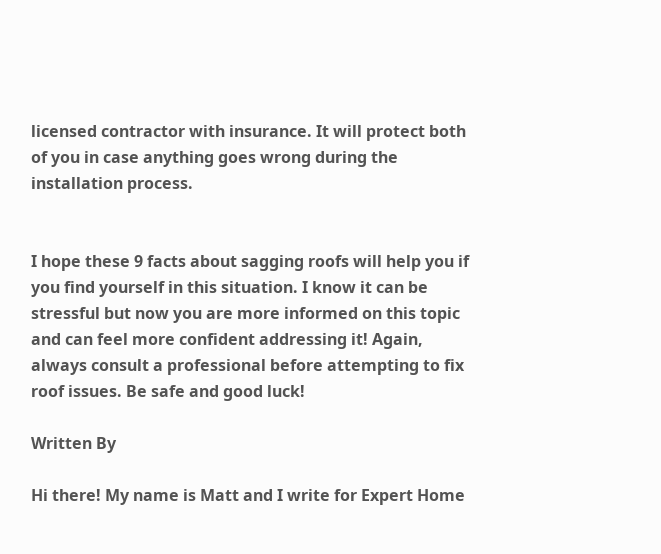licensed contractor with insurance. It will protect both of you in case anything goes wrong during the installation process.


I hope these 9 facts about sagging roofs will help you if you find yourself in this situation. I know it can be stressful but now you are more informed on this topic and can feel more confident addressing it! Again, always consult a professional before attempting to fix roof issues. Be safe and good luck!

Written By

Hi there! My name is Matt and I write for Expert Home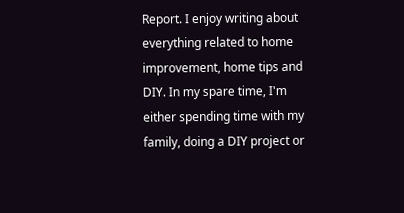Report. I enjoy writing about everything related to home improvement, home tips and DIY. In my spare time, I'm either spending time with my family, doing a DIY project or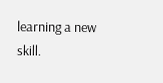learning a new skill.